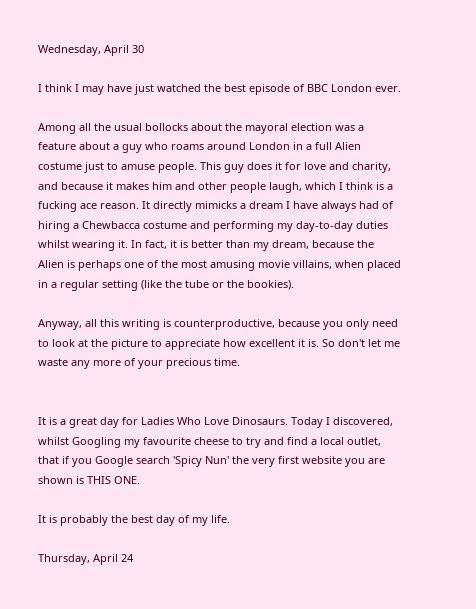Wednesday, April 30

I think I may have just watched the best episode of BBC London ever.

Among all the usual bollocks about the mayoral election was a feature about a guy who roams around London in a full Alien costume just to amuse people. This guy does it for love and charity, and because it makes him and other people laugh, which I think is a fucking ace reason. It directly mimicks a dream I have always had of hiring a Chewbacca costume and performing my day-to-day duties whilst wearing it. In fact, it is better than my dream, because the Alien is perhaps one of the most amusing movie villains, when placed in a regular setting (like the tube or the bookies).

Anyway, all this writing is counterproductive, because you only need to look at the picture to appreciate how excellent it is. So don't let me waste any more of your precious time.


It is a great day for Ladies Who Love Dinosaurs. Today I discovered, whilst Googling my favourite cheese to try and find a local outlet, that if you Google search 'Spicy Nun' the very first website you are shown is THIS ONE.

It is probably the best day of my life.

Thursday, April 24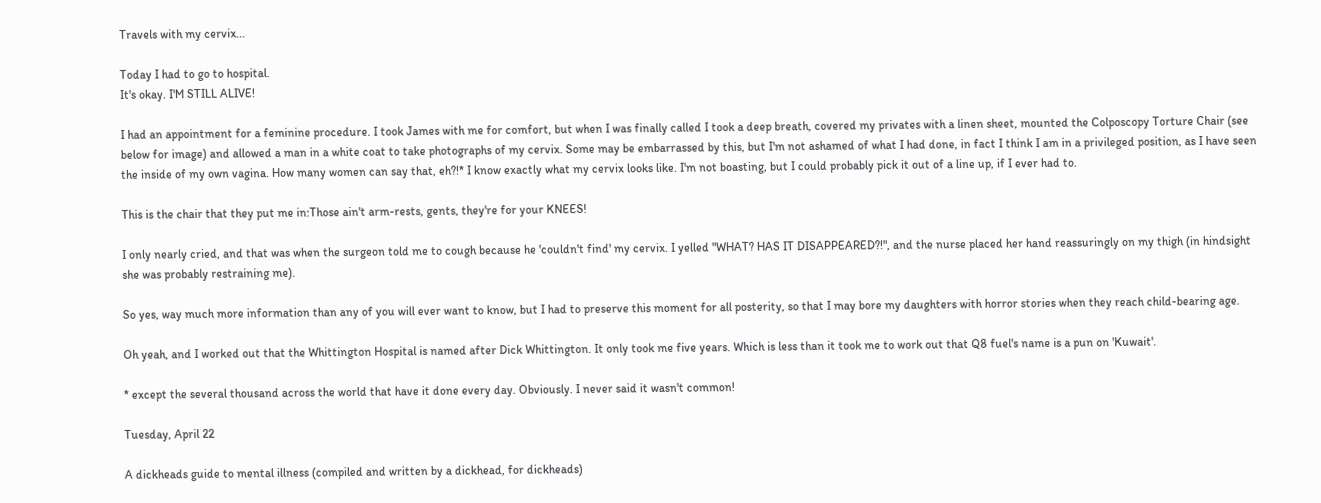Travels with my cervix...

Today I had to go to hospital.
It's okay. I'M STILL ALIVE!

I had an appointment for a feminine procedure. I took James with me for comfort, but when I was finally called I took a deep breath, covered my privates with a linen sheet, mounted the Colposcopy Torture Chair (see below for image) and allowed a man in a white coat to take photographs of my cervix. Some may be embarrassed by this, but I'm not ashamed of what I had done, in fact I think I am in a privileged position, as I have seen the inside of my own vagina. How many women can say that, eh?!* I know exactly what my cervix looks like. I'm not boasting, but I could probably pick it out of a line up, if I ever had to.

This is the chair that they put me in:Those ain't arm-rests, gents, they're for your KNEES!

I only nearly cried, and that was when the surgeon told me to cough because he 'couldn't find' my cervix. I yelled "WHAT? HAS IT DISAPPEARED?!", and the nurse placed her hand reassuringly on my thigh (in hindsight she was probably restraining me).

So yes, way much more information than any of you will ever want to know, but I had to preserve this moment for all posterity, so that I may bore my daughters with horror stories when they reach child-bearing age.

Oh yeah, and I worked out that the Whittington Hospital is named after Dick Whittington. It only took me five years. Which is less than it took me to work out that Q8 fuel's name is a pun on 'Kuwait'.

* except the several thousand across the world that have it done every day. Obviously. I never said it wasn't common!

Tuesday, April 22

A dickheads guide to mental illness (compiled and written by a dickhead, for dickheads)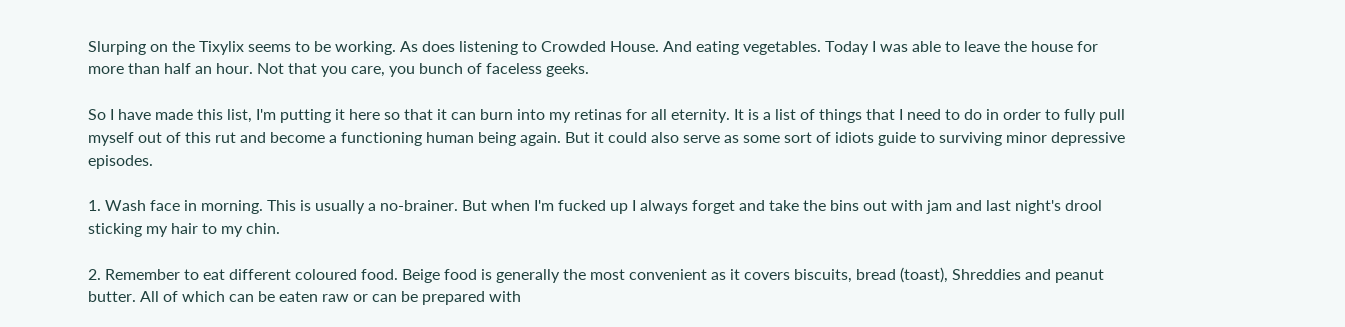Slurping on the Tixylix seems to be working. As does listening to Crowded House. And eating vegetables. Today I was able to leave the house for more than half an hour. Not that you care, you bunch of faceless geeks.

So I have made this list, I'm putting it here so that it can burn into my retinas for all eternity. It is a list of things that I need to do in order to fully pull myself out of this rut and become a functioning human being again. But it could also serve as some sort of idiots guide to surviving minor depressive episodes.

1. Wash face in morning. This is usually a no-brainer. But when I'm fucked up I always forget and take the bins out with jam and last night's drool sticking my hair to my chin.

2. Remember to eat different coloured food. Beige food is generally the most convenient as it covers biscuits, bread (toast), Shreddies and peanut butter. All of which can be eaten raw or can be prepared with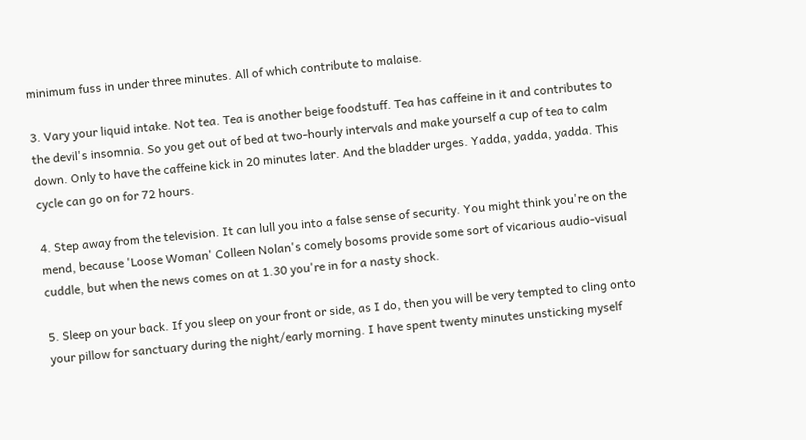minimum fuss in under three minutes. All of which contribute to malaise.

3. Vary your liquid intake. Not tea. Tea is another beige foodstuff. Tea has caffeine in it and contributes to the devil's insomnia. So you get out of bed at two-hourly intervals and make yourself a cup of tea to calm down. Only to have the caffeine kick in 20 minutes later. And the bladder urges. Yadda, yadda, yadda. This cycle can go on for 72 hours.

4. Step away from the television. It can lull you into a false sense of security. You might think you're on the mend, because 'Loose Woman' Colleen Nolan's comely bosoms provide some sort of vicarious audio-visual cuddle, but when the news comes on at 1.30 you're in for a nasty shock.

5. Sleep on your back. If you sleep on your front or side, as I do, then you will be very tempted to cling onto your pillow for sanctuary during the night/early morning. I have spent twenty minutes unsticking myself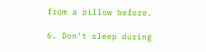from a pillow before.

6. Don't sleep during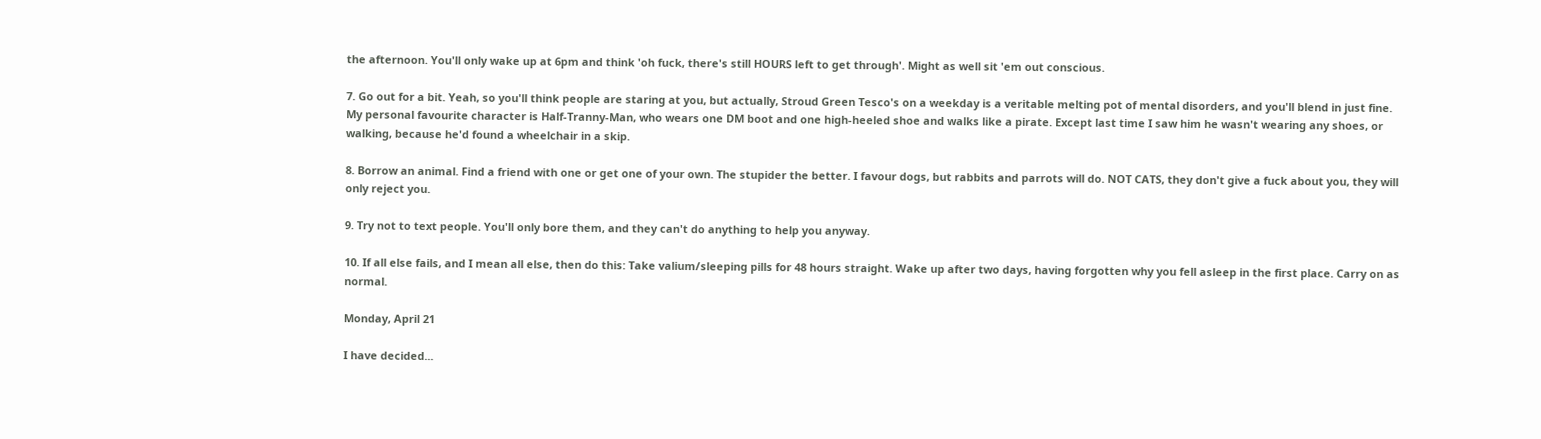the afternoon. You'll only wake up at 6pm and think 'oh fuck, there's still HOURS left to get through'. Might as well sit 'em out conscious.

7. Go out for a bit. Yeah, so you'll think people are staring at you, but actually, Stroud Green Tesco's on a weekday is a veritable melting pot of mental disorders, and you'll blend in just fine. My personal favourite character is Half-Tranny-Man, who wears one DM boot and one high-heeled shoe and walks like a pirate. Except last time I saw him he wasn't wearing any shoes, or walking, because he'd found a wheelchair in a skip.

8. Borrow an animal. Find a friend with one or get one of your own. The stupider the better. I favour dogs, but rabbits and parrots will do. NOT CATS, they don't give a fuck about you, they will only reject you.

9. Try not to text people. You'll only bore them, and they can't do anything to help you anyway.

10. If all else fails, and I mean all else, then do this: Take valium/sleeping pills for 48 hours straight. Wake up after two days, having forgotten why you fell asleep in the first place. Carry on as normal.

Monday, April 21

I have decided...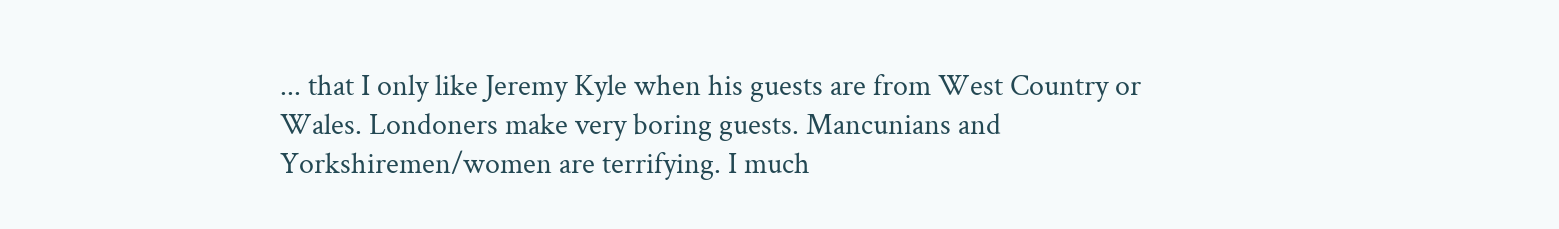... that I only like Jeremy Kyle when his guests are from West Country or Wales. Londoners make very boring guests. Mancunians and Yorkshiremen/women are terrifying. I much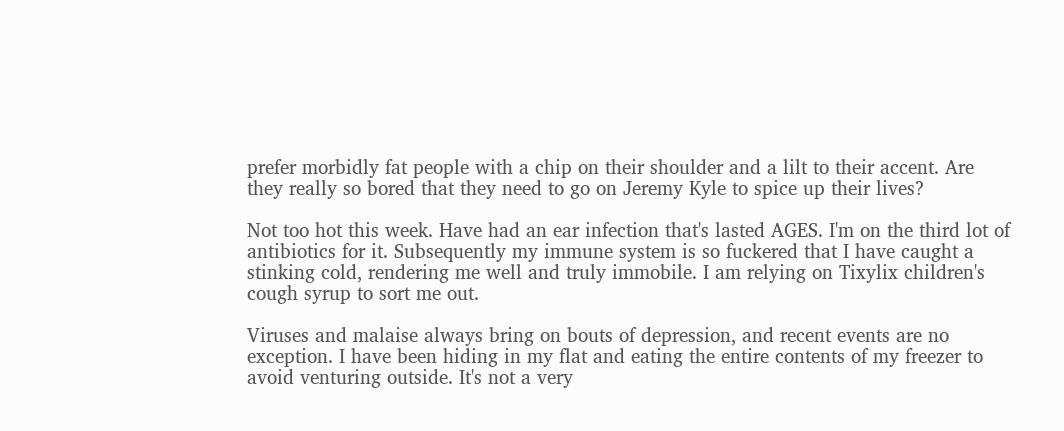prefer morbidly fat people with a chip on their shoulder and a lilt to their accent. Are they really so bored that they need to go on Jeremy Kyle to spice up their lives?

Not too hot this week. Have had an ear infection that's lasted AGES. I'm on the third lot of antibiotics for it. Subsequently my immune system is so fuckered that I have caught a stinking cold, rendering me well and truly immobile. I am relying on Tixylix children's cough syrup to sort me out.

Viruses and malaise always bring on bouts of depression, and recent events are no exception. I have been hiding in my flat and eating the entire contents of my freezer to avoid venturing outside. It's not a very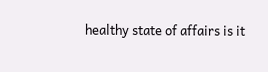healthy state of affairs is it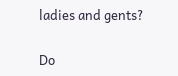ladies and gents?

Do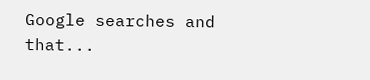Google searches and that...